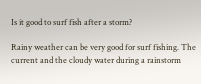Is it good to surf fish after a storm?

Rainy weather can be very good for surf fishing. The current and the cloudy water during a rainstorm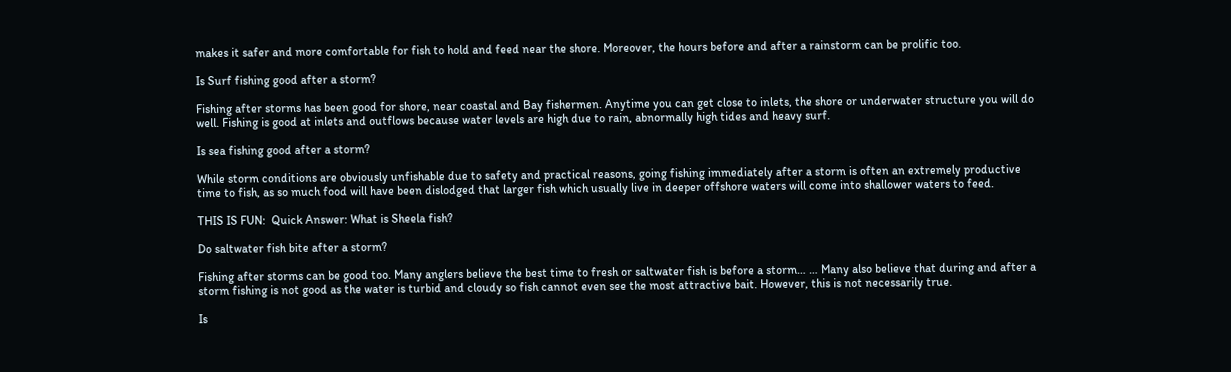makes it safer and more comfortable for fish to hold and feed near the shore. Moreover, the hours before and after a rainstorm can be prolific too.

Is Surf fishing good after a storm?

Fishing after storms has been good for shore, near coastal and Bay fishermen. Anytime you can get close to inlets, the shore or underwater structure you will do well. Fishing is good at inlets and outflows because water levels are high due to rain, abnormally high tides and heavy surf.

Is sea fishing good after a storm?

While storm conditions are obviously unfishable due to safety and practical reasons, going fishing immediately after a storm is often an extremely productive time to fish, as so much food will have been dislodged that larger fish which usually live in deeper offshore waters will come into shallower waters to feed.

THIS IS FUN:  Quick Answer: What is Sheela fish?

Do saltwater fish bite after a storm?

Fishing after storms can be good too. Many anglers believe the best time to fresh or saltwater fish is before a storm… … Many also believe that during and after a storm fishing is not good as the water is turbid and cloudy so fish cannot even see the most attractive bait. However, this is not necessarily true.

Is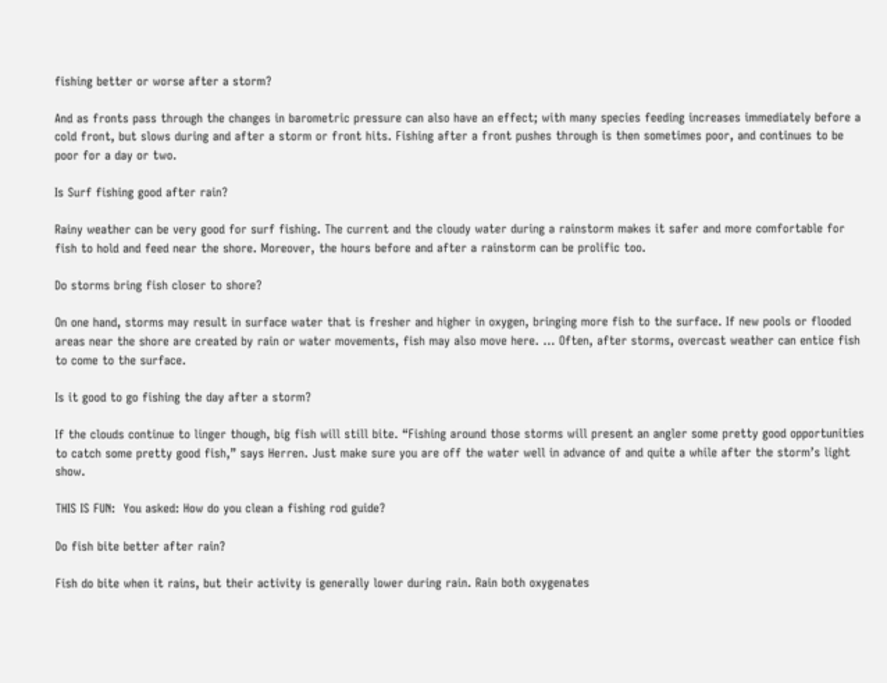fishing better or worse after a storm?

And as fronts pass through the changes in barometric pressure can also have an effect; with many species feeding increases immediately before a cold front, but slows during and after a storm or front hits. Fishing after a front pushes through is then sometimes poor, and continues to be poor for a day or two.

Is Surf fishing good after rain?

Rainy weather can be very good for surf fishing. The current and the cloudy water during a rainstorm makes it safer and more comfortable for fish to hold and feed near the shore. Moreover, the hours before and after a rainstorm can be prolific too.

Do storms bring fish closer to shore?

On one hand, storms may result in surface water that is fresher and higher in oxygen, bringing more fish to the surface. If new pools or flooded areas near the shore are created by rain or water movements, fish may also move here. … Often, after storms, overcast weather can entice fish to come to the surface.

Is it good to go fishing the day after a storm?

If the clouds continue to linger though, big fish will still bite. “Fishing around those storms will present an angler some pretty good opportunities to catch some pretty good fish,” says Herren. Just make sure you are off the water well in advance of and quite a while after the storm’s light show.

THIS IS FUN:  You asked: How do you clean a fishing rod guide?

Do fish bite better after rain?

Fish do bite when it rains, but their activity is generally lower during rain. Rain both oxygenates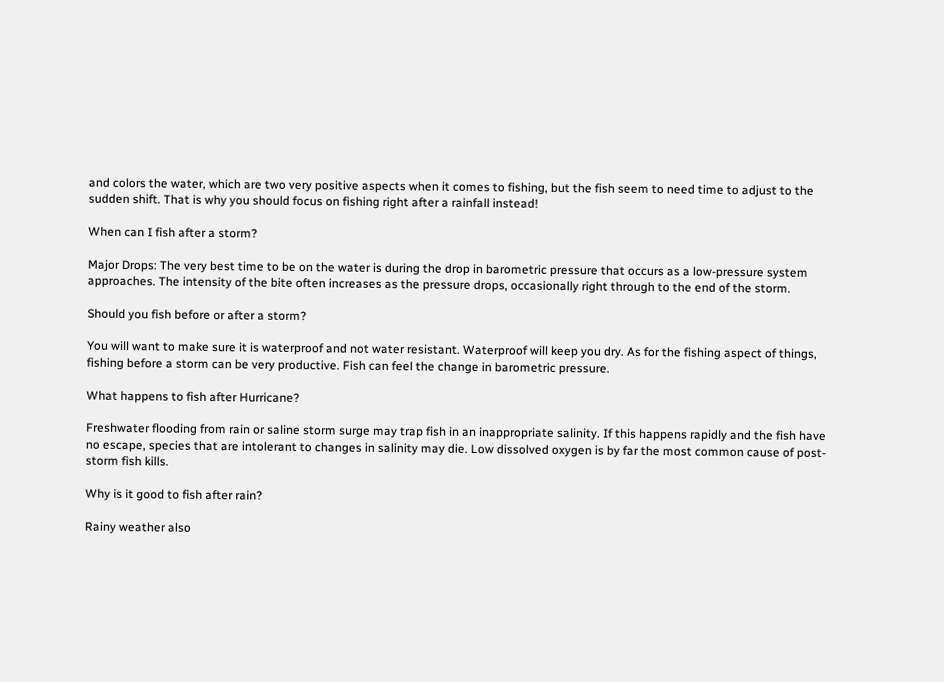and colors the water, which are two very positive aspects when it comes to fishing, but the fish seem to need time to adjust to the sudden shift. That is why you should focus on fishing right after a rainfall instead!

When can I fish after a storm?

Major Drops: The very best time to be on the water is during the drop in barometric pressure that occurs as a low-pressure system approaches. The intensity of the bite often increases as the pressure drops, occasionally right through to the end of the storm.

Should you fish before or after a storm?

You will want to make sure it is waterproof and not water resistant. Waterproof will keep you dry. As for the fishing aspect of things, fishing before a storm can be very productive. Fish can feel the change in barometric pressure.

What happens to fish after Hurricane?

Freshwater flooding from rain or saline storm surge may trap fish in an inappropriate salinity. If this happens rapidly and the fish have no escape, species that are intolerant to changes in salinity may die. Low dissolved oxygen is by far the most common cause of post-storm fish kills.

Why is it good to fish after rain?

Rainy weather also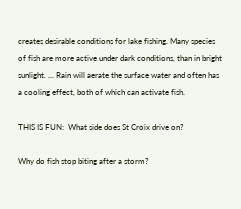creates desirable conditions for lake fishing. Many species of fish are more active under dark conditions, than in bright sunlight. … Rain will aerate the surface water and often has a cooling effect, both of which can activate fish.

THIS IS FUN:  What side does St Croix drive on?

Why do fish stop biting after a storm?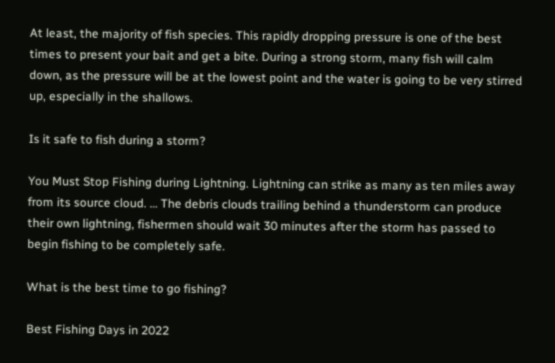At least, the majority of fish species. This rapidly dropping pressure is one of the best times to present your bait and get a bite. During a strong storm, many fish will calm down, as the pressure will be at the lowest point and the water is going to be very stirred up, especially in the shallows.

Is it safe to fish during a storm?

You Must Stop Fishing during Lightning. Lightning can strike as many as ten miles away from its source cloud. … The debris clouds trailing behind a thunderstorm can produce their own lightning, fishermen should wait 30 minutes after the storm has passed to begin fishing to be completely safe.

What is the best time to go fishing?

Best Fishing Days in 2022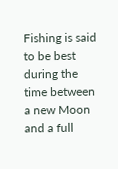Fishing is said to be best during the time between a new Moon and a full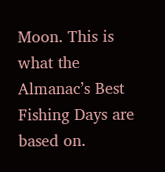Moon. This is what the Almanac’s Best Fishing Days are based on.